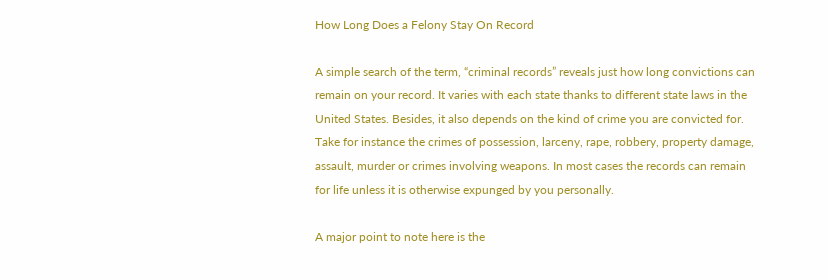How Long Does a Felony Stay On Record

A simple search of the term, “criminal records” reveals just how long convictions can remain on your record. It varies with each state thanks to different state laws in the United States. Besides, it also depends on the kind of crime you are convicted for. Take for instance the crimes of possession, larceny, rape, robbery, property damage, assault, murder or crimes involving weapons. In most cases the records can remain for life unless it is otherwise expunged by you personally.

A major point to note here is the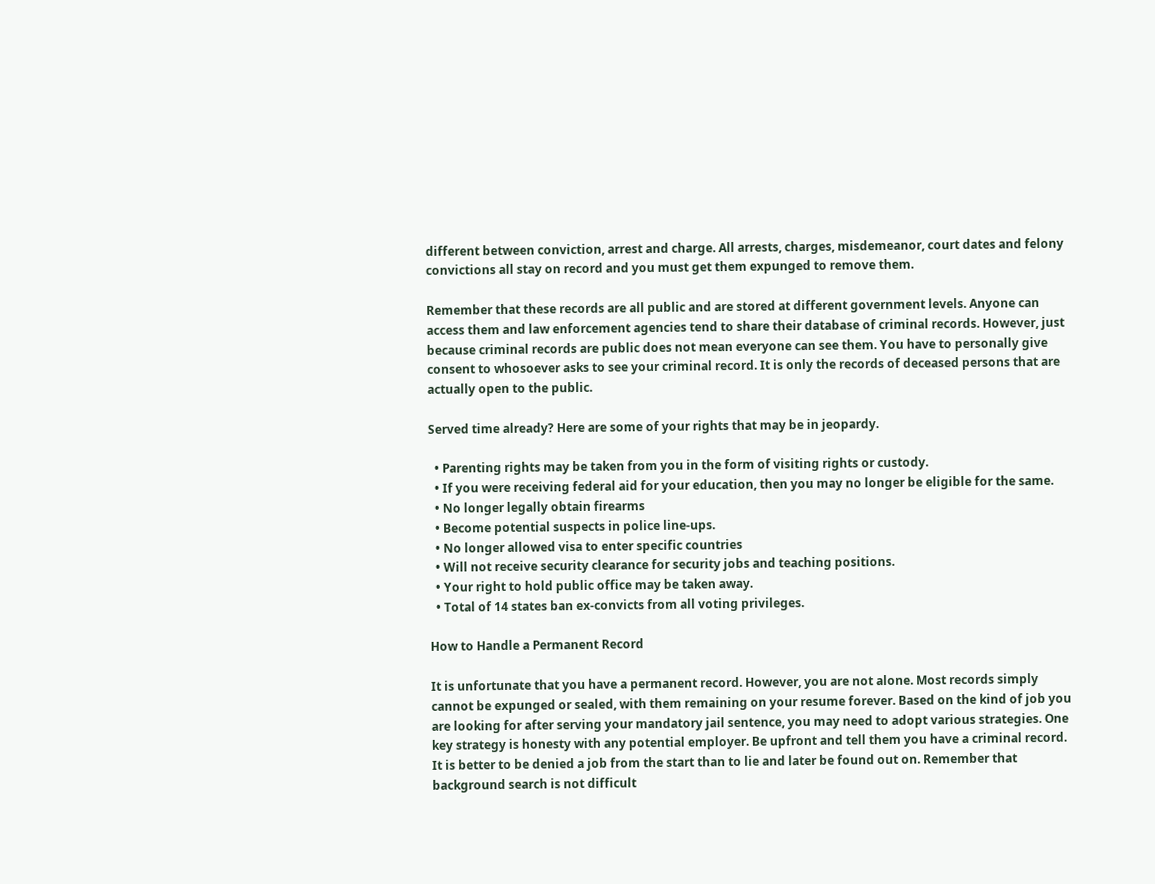different between conviction, arrest and charge. All arrests, charges, misdemeanor, court dates and felony convictions all stay on record and you must get them expunged to remove them.

Remember that these records are all public and are stored at different government levels. Anyone can access them and law enforcement agencies tend to share their database of criminal records. However, just because criminal records are public does not mean everyone can see them. You have to personally give consent to whosoever asks to see your criminal record. It is only the records of deceased persons that are actually open to the public.

Served time already? Here are some of your rights that may be in jeopardy.

  • Parenting rights may be taken from you in the form of visiting rights or custody.
  • If you were receiving federal aid for your education, then you may no longer be eligible for the same.
  • No longer legally obtain firearms
  • Become potential suspects in police line-ups.
  • No longer allowed visa to enter specific countries
  • Will not receive security clearance for security jobs and teaching positions.
  • Your right to hold public office may be taken away.
  • Total of 14 states ban ex-convicts from all voting privileges.

How to Handle a Permanent Record

It is unfortunate that you have a permanent record. However, you are not alone. Most records simply cannot be expunged or sealed, with them remaining on your resume forever. Based on the kind of job you are looking for after serving your mandatory jail sentence, you may need to adopt various strategies. One key strategy is honesty with any potential employer. Be upfront and tell them you have a criminal record. It is better to be denied a job from the start than to lie and later be found out on. Remember that background search is not difficult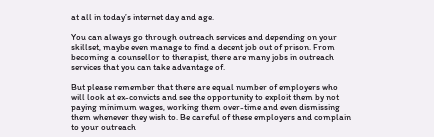at all in today’s internet day and age.

You can always go through outreach services and depending on your skillset, maybe even manage to find a decent job out of prison. From becoming a counsellor to therapist, there are many jobs in outreach services that you can take advantage of.

But please remember that there are equal number of employers who will look at ex-convicts and see the opportunity to exploit them by not paying minimum wages, working them over-time and even dismissing them whenever they wish to. Be careful of these employers and complain to your outreach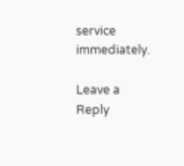service immediately.

Leave a Reply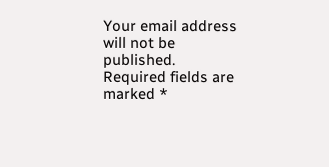Your email address will not be published. Required fields are marked *